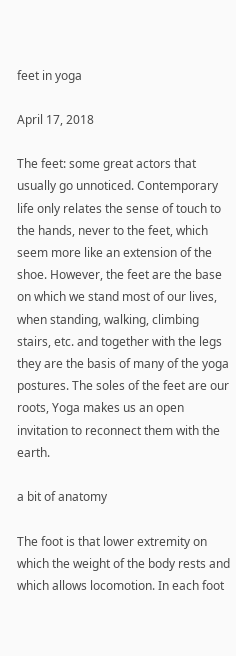feet in yoga

April 17, 2018

The feet: some great actors that usually go unnoticed. Contemporary life only relates the sense of touch to the hands, never to the feet, which seem more like an extension of the shoe. However, the feet are the base on which we stand most of our lives, when standing, walking, climbing stairs, etc. and together with the legs they are the basis of many of the yoga postures. The soles of the feet are our roots, Yoga makes us an open invitation to reconnect them with the earth.

a bit of anatomy

The foot is that lower extremity on which the weight of the body rests and which allows locomotion. In each foot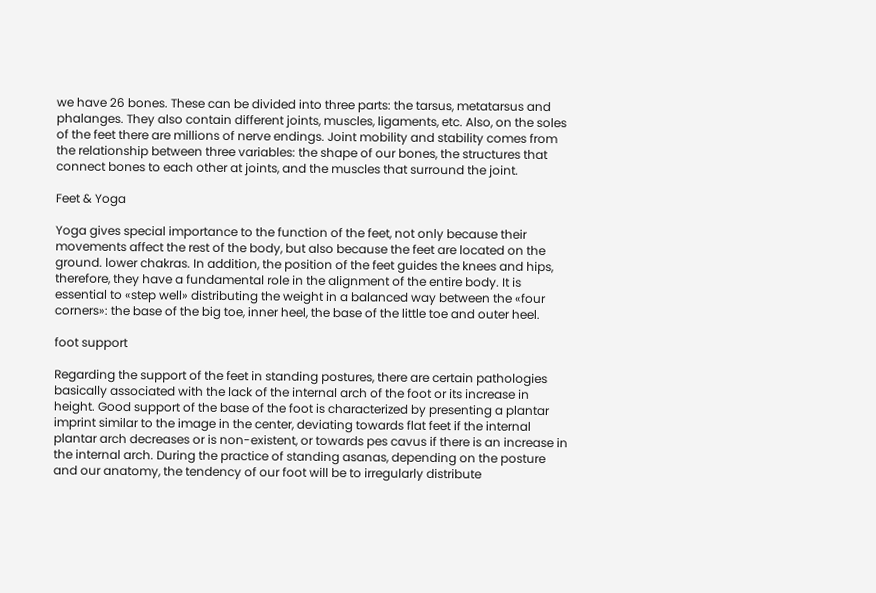we have 26 bones. These can be divided into three parts: the tarsus, metatarsus and phalanges. They also contain different joints, muscles, ligaments, etc. Also, on the soles of the feet there are millions of nerve endings. Joint mobility and stability comes from the relationship between three variables: the shape of our bones, the structures that connect bones to each other at joints, and the muscles that surround the joint.

Feet & Yoga

Yoga gives special importance to the function of the feet, not only because their movements affect the rest of the body, but also because the feet are located on the ground. lower chakras. In addition, the position of the feet guides the knees and hips, therefore, they have a fundamental role in the alignment of the entire body. It is essential to «step well» distributing the weight in a balanced way between the «four corners»: the base of the big toe, inner heel, the base of the little toe and outer heel.

foot support

Regarding the support of the feet in standing postures, there are certain pathologies basically associated with the lack of the internal arch of the foot or its increase in height. Good support of the base of the foot is characterized by presenting a plantar imprint similar to the image in the center, deviating towards flat feet if the internal plantar arch decreases or is non-existent, or towards pes cavus if there is an increase in the internal arch. During the practice of standing asanas, depending on the posture and our anatomy, the tendency of our foot will be to irregularly distribute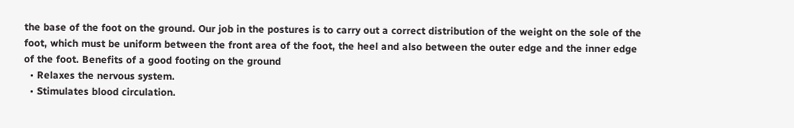the base of the foot on the ground. Our job in the postures is to carry out a correct distribution of the weight on the sole of the foot, which must be uniform between the front area of the foot, the heel and also between the outer edge and the inner edge of the foot. Benefits of a good footing on the ground
  • Relaxes the nervous system.
  • Stimulates blood circulation.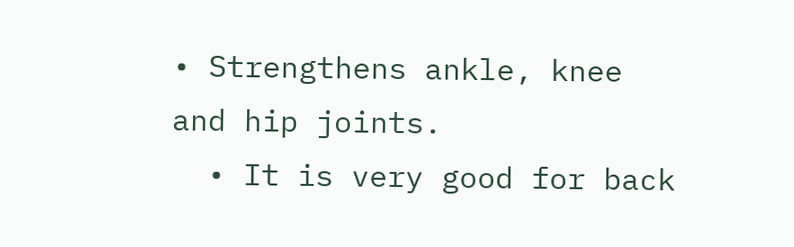• Strengthens ankle, knee and hip joints.
  • It is very good for back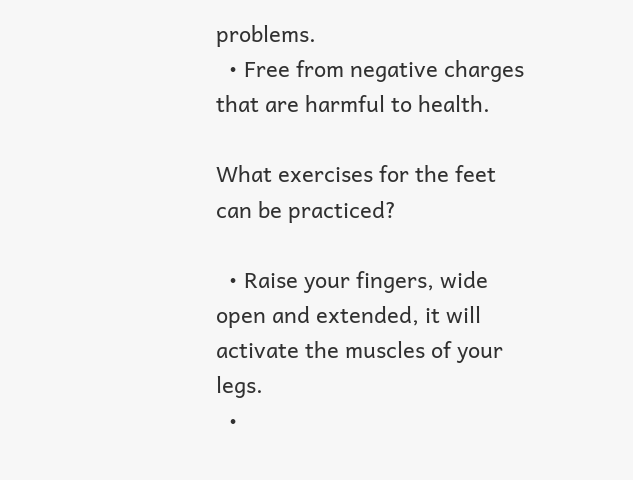problems.
  • Free from negative charges that are harmful to health.

What exercises for the feet can be practiced?

  • Raise your fingers, wide open and extended, it will activate the muscles of your legs.
  •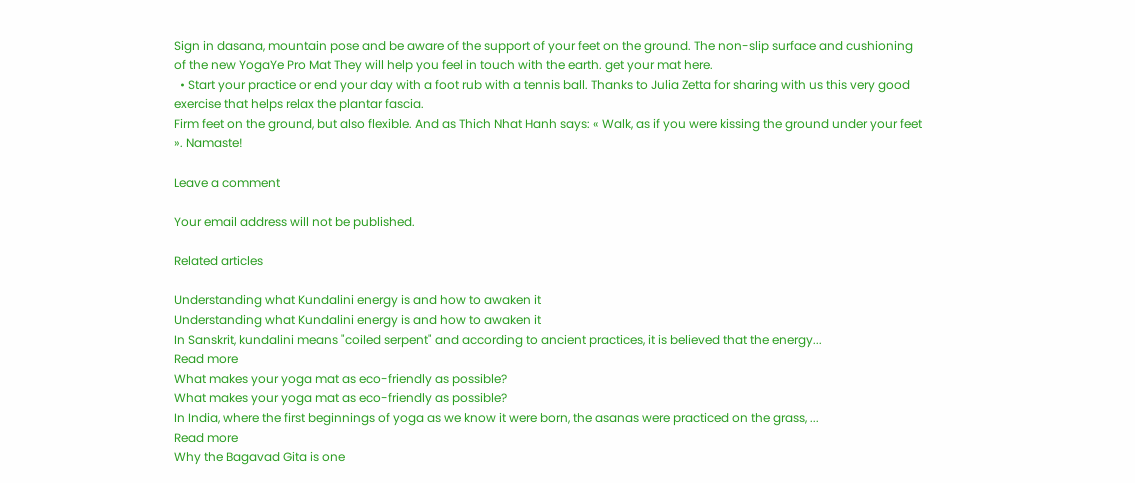Sign in dasana, mountain pose and be aware of the support of your feet on the ground. The non-slip surface and cushioning of the new YogaYe Pro Mat They will help you feel in touch with the earth. get your mat here.
  • Start your practice or end your day with a foot rub with a tennis ball. Thanks to Julia Zetta for sharing with us this very good exercise that helps relax the plantar fascia.
Firm feet on the ground, but also flexible. And as Thich Nhat Hanh says: « Walk, as if you were kissing the ground under your feet ». Namaste!

Leave a comment

Your email address will not be published.

Related articles

Understanding what Kundalini energy is and how to awaken it
Understanding what Kundalini energy is and how to awaken it
In Sanskrit, kundalini means "coiled serpent" and according to ancient practices, it is believed that the energy...
Read more
What makes your yoga mat as eco-friendly as possible?
What makes your yoga mat as eco-friendly as possible?
In India, where the first beginnings of yoga as we know it were born, the asanas were practiced on the grass, ...
Read more
Why the Bagavad Gita is one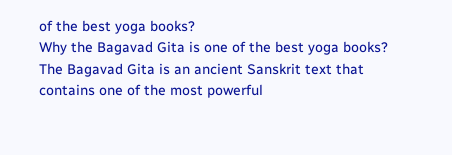of the best yoga books?
Why the Bagavad Gita is one of the best yoga books?
The Bagavad Gita is an ancient Sanskrit text that contains one of the most powerful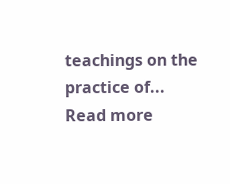teachings on the practice of...
Read more